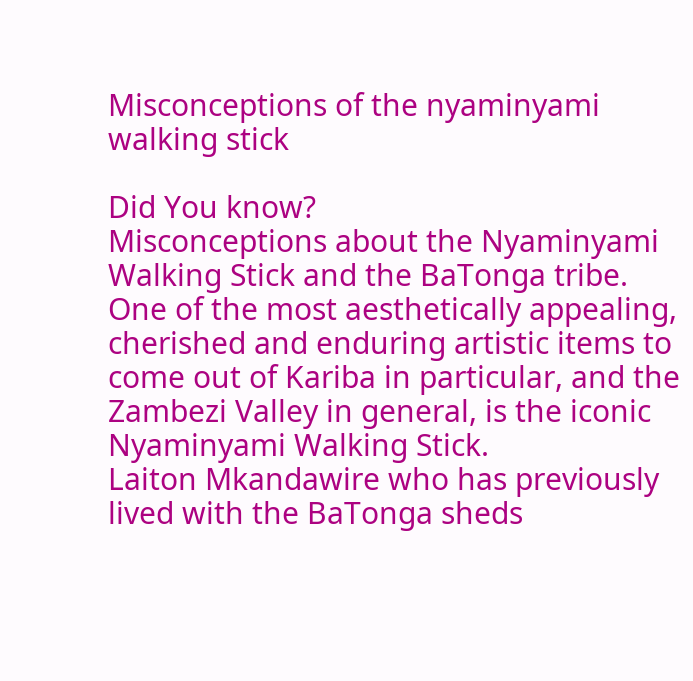Misconceptions of the nyaminyami walking stick

Did You know?
Misconceptions about the Nyaminyami Walking Stick and the BaTonga tribe.
One of the most aesthetically appealing, cherished and enduring artistic items to come out of Kariba in particular, and the Zambezi Valley in general, is the iconic Nyaminyami Walking Stick.
Laiton Mkandawire who has previously lived with the BaTonga sheds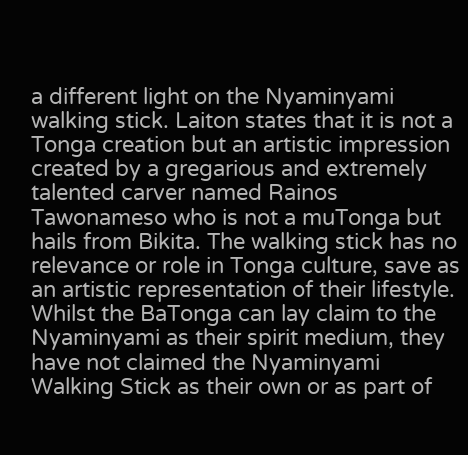a different light on the Nyaminyami walking stick. Laiton states that it is not a Tonga creation but an artistic impression created by a gregarious and extremely talented carver named Rainos Tawonameso who is not a muTonga but hails from Bikita. The walking stick has no relevance or role in Tonga culture, save as an artistic representation of their lifestyle.
Whilst the BaTonga can lay claim to the Nyaminyami as their spirit medium, they have not claimed the Nyaminyami Walking Stick as their own or as part of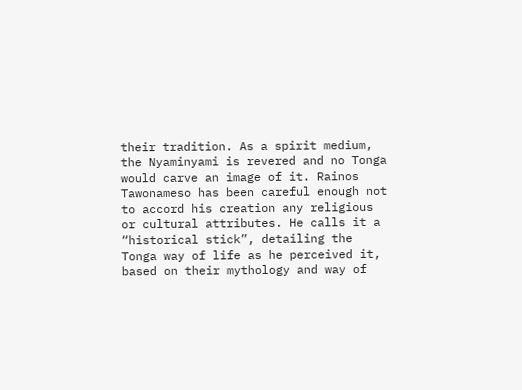their tradition. As a spirit medium, the Nyaminyami is revered and no Tonga would carve an image of it. Rainos Tawonameso has been careful enough not to accord his creation any religious or cultural attributes. He calls it a “historical stick”, detailing the Tonga way of life as he perceived it, based on their mythology and way of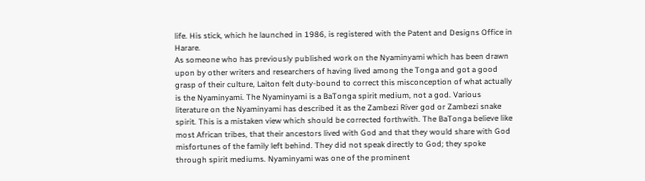life. His stick, which he launched in 1986, is registered with the Patent and Designs Office in Harare.
As someone who has previously published work on the Nyaminyami which has been drawn upon by other writers and researchers of having lived among the Tonga and got a good grasp of their culture, Laiton felt duty-bound to correct this misconception of what actually is the Nyaminyami. The Nyaminyami is a BaTonga spirit medium, not a god. Various literature on the Nyaminyami has described it as the Zambezi River god or Zambezi snake spirit. This is a mistaken view which should be corrected forthwith. The BaTonga believe like most African tribes, that their ancestors lived with God and that they would share with God misfortunes of the family left behind. They did not speak directly to God; they spoke through spirit mediums. Nyaminyami was one of the prominent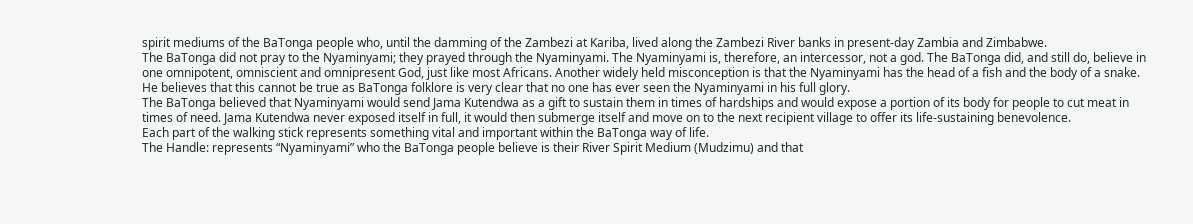spirit mediums of the BaTonga people who, until the damming of the Zambezi at Kariba, lived along the Zambezi River banks in present-day Zambia and Zimbabwe.
The BaTonga did not pray to the Nyaminyami; they prayed through the Nyaminyami. The Nyaminyami is, therefore, an intercessor, not a god. The BaTonga did, and still do, believe in one omnipotent, omniscient and omnipresent God, just like most Africans. Another widely held misconception is that the Nyaminyami has the head of a fish and the body of a snake. He believes that this cannot be true as BaTonga folklore is very clear that no one has ever seen the Nyaminyami in his full glory.
The BaTonga believed that Nyaminyami would send Jama Kutendwa as a gift to sustain them in times of hardships and would expose a portion of its body for people to cut meat in times of need. Jama Kutendwa never exposed itself in full, it would then submerge itself and move on to the next recipient village to offer its life-sustaining benevolence.
Each part of the walking stick represents something vital and important within the BaTonga way of life.
The Handle: represents “Nyaminyami” who the BaTonga people believe is their River Spirit Medium (Mudzimu) and that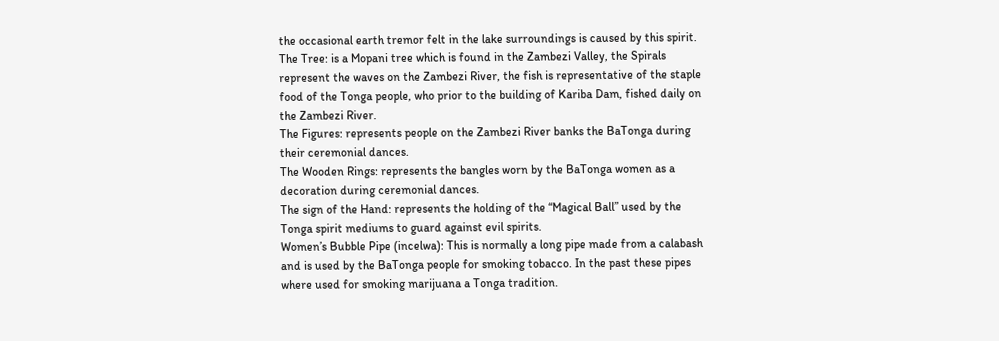the occasional earth tremor felt in the lake surroundings is caused by this spirit.
The Tree: is a Mopani tree which is found in the Zambezi Valley, the Spirals represent the waves on the Zambezi River, the fish is representative of the staple food of the Tonga people, who prior to the building of Kariba Dam, fished daily on the Zambezi River.
The Figures: represents people on the Zambezi River banks the BaTonga during their ceremonial dances.
The Wooden Rings: represents the bangles worn by the BaTonga women as a decoration during ceremonial dances.
The sign of the Hand: represents the holding of the “Magical Ball” used by the Tonga spirit mediums to guard against evil spirits.
Women’s Bubble Pipe (incelwa): This is normally a long pipe made from a calabash and is used by the BaTonga people for smoking tobacco. In the past these pipes where used for smoking marijuana a Tonga tradition.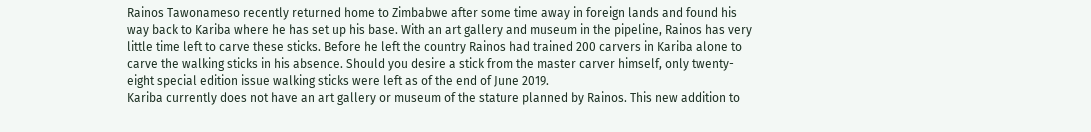Rainos Tawonameso recently returned home to Zimbabwe after some time away in foreign lands and found his way back to Kariba where he has set up his base. With an art gallery and museum in the pipeline, Rainos has very little time left to carve these sticks. Before he left the country Rainos had trained 200 carvers in Kariba alone to carve the walking sticks in his absence. Should you desire a stick from the master carver himself, only twenty-eight special edition issue walking sticks were left as of the end of June 2019.
Kariba currently does not have an art gallery or museum of the stature planned by Rainos. This new addition to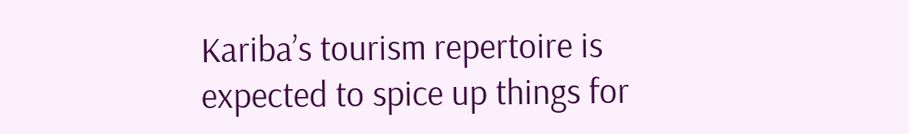Kariba’s tourism repertoire is expected to spice up things for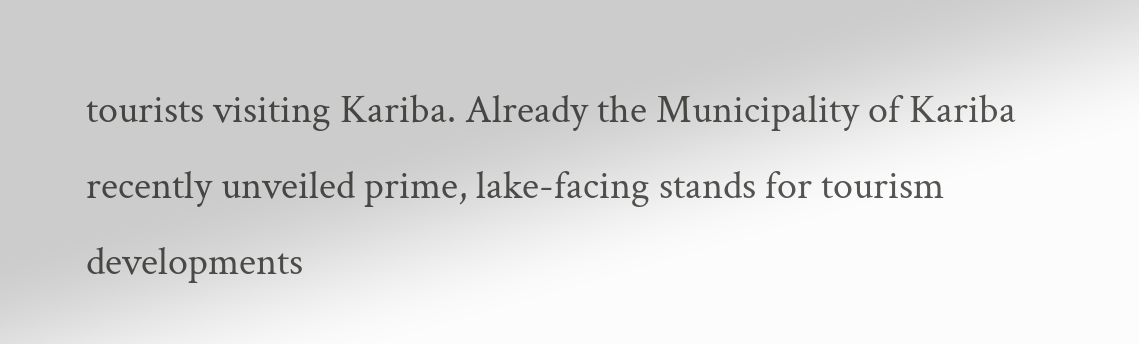tourists visiting Kariba. Already the Municipality of Kariba recently unveiled prime, lake-facing stands for tourism developments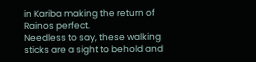in Kariba making the return of Rainos perfect.
Needless to say, these walking sticks are a sight to behold and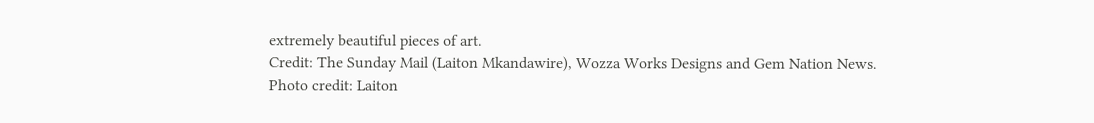extremely beautiful pieces of art.
Credit: The Sunday Mail (Laiton Mkandawire), Wozza Works Designs and Gem Nation News.
Photo credit: Laiton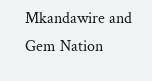Mkandawire and Gem Nation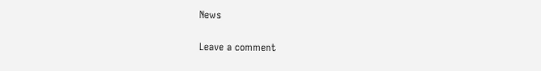News

Leave a comment